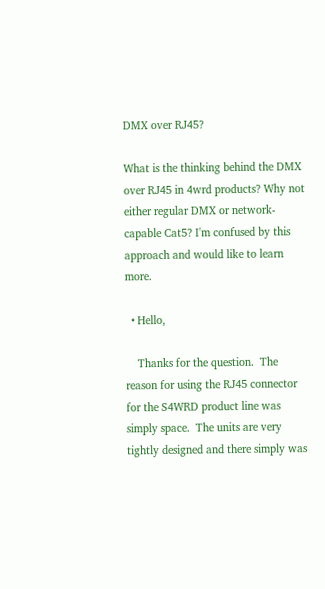DMX over RJ45?

What is the thinking behind the DMX over RJ45 in 4wrd products? Why not either regular DMX or network-capable Cat5? I'm confused by this approach and would like to learn more.

  • Hello,

    Thanks for the question.  The reason for using the RJ45 connector for the S4WRD product line was simply space.  The units are very tightly designed and there simply was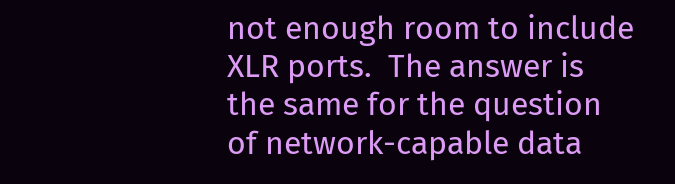not enough room to include XLR ports.  The answer is the same for the question of network-capable data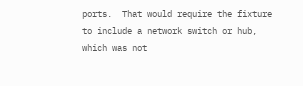ports.  That would require the fixture to include a network switch or hub, which was not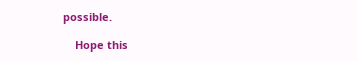possible.

    Hope this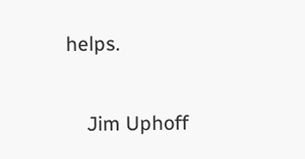helps.

    Jim Uphoff